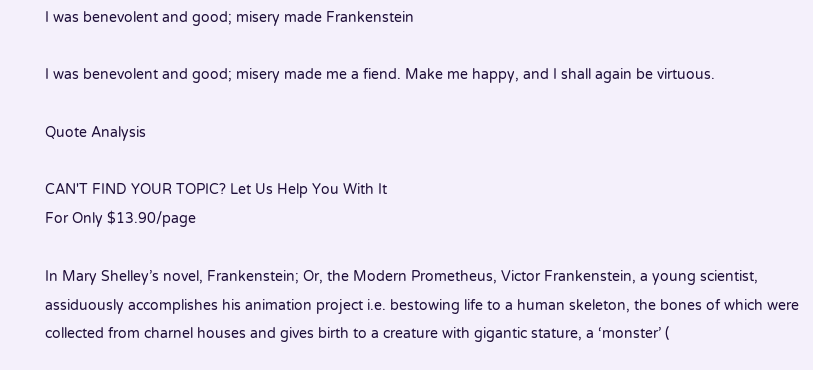I was benevolent and good; misery made Frankenstein

I was benevolent and good; misery made me a fiend. Make me happy, and I shall again be virtuous.

Quote Analysis

CAN'T FIND YOUR TOPIC? Let Us Help You With It
For Only $13.90/page

In Mary Shelley’s novel, Frankenstein; Or, the Modern Prometheus, Victor Frankenstein, a young scientist, assiduously accomplishes his animation project i.e. bestowing life to a human skeleton, the bones of which were collected from charnel houses and gives birth to a creature with gigantic stature, a ‘monster’ (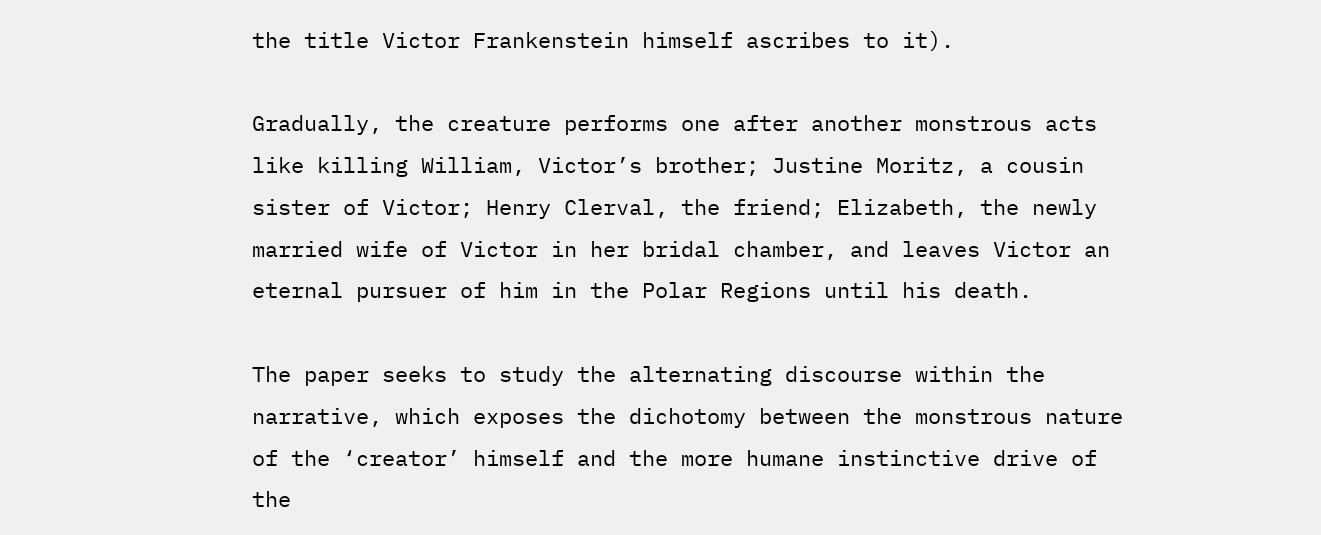the title Victor Frankenstein himself ascribes to it).

Gradually, the creature performs one after another monstrous acts like killing William, Victor’s brother; Justine Moritz, a cousin sister of Victor; Henry Clerval, the friend; Elizabeth, the newly married wife of Victor in her bridal chamber, and leaves Victor an eternal pursuer of him in the Polar Regions until his death.

The paper seeks to study the alternating discourse within the narrative, which exposes the dichotomy between the monstrous nature of the ‘creator’ himself and the more humane instinctive drive of the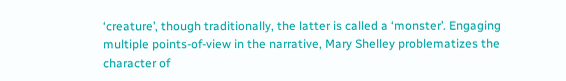‘creature’, though traditionally, the latter is called a ‘monster’. Engaging multiple points-of-view in the narrative, Mary Shelley problematizes the character of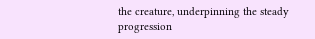the creature, underpinning the steady progression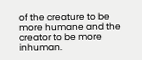of the creature to be more humane and the creator to be more inhuman.